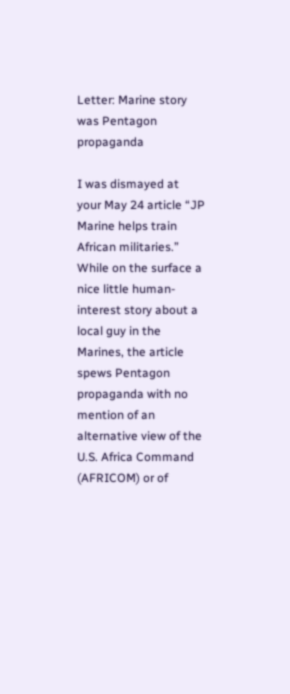Letter: Marine story was Pentagon propaganda

I was dismayed at your May 24 article “JP Marine helps train African militaries.” While on the surface a nice little human-interest story about a local guy in the Marines, the article spews Pentagon propaganda with no mention of an alternative view of the U.S. Africa Command (AFRICOM) or of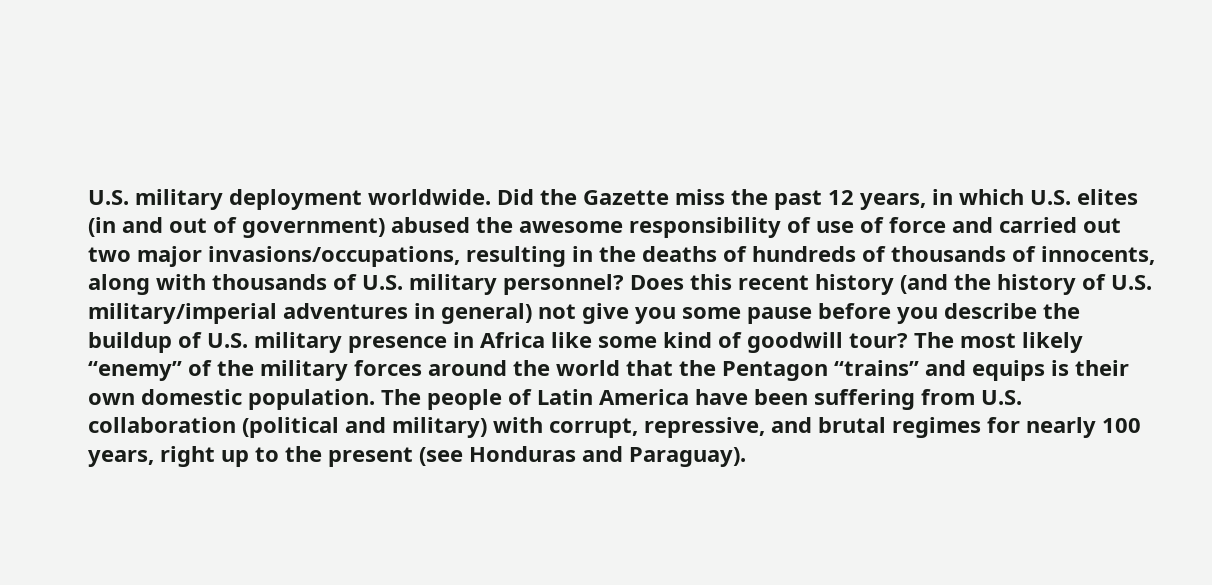U.S. military deployment worldwide. Did the Gazette miss the past 12 years, in which U.S. elites (in and out of government) abused the awesome responsibility of use of force and carried out two major invasions/occupations, resulting in the deaths of hundreds of thousands of innocents, along with thousands of U.S. military personnel? Does this recent history (and the history of U.S. military/imperial adventures in general) not give you some pause before you describe the buildup of U.S. military presence in Africa like some kind of goodwill tour? The most likely “enemy” of the military forces around the world that the Pentagon “trains” and equips is their own domestic population. The people of Latin America have been suffering from U.S. collaboration (political and military) with corrupt, repressive, and brutal regimes for nearly 100 years, right up to the present (see Honduras and Paraguay).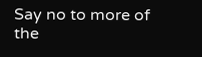Say no to more of the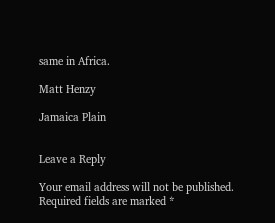same in Africa.

Matt Henzy

Jamaica Plain


Leave a Reply

Your email address will not be published. Required fields are marked *